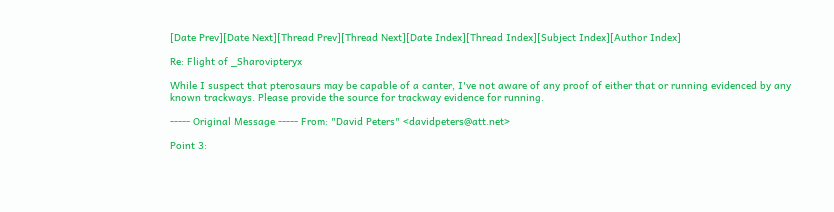[Date Prev][Date Next][Thread Prev][Thread Next][Date Index][Thread Index][Subject Index][Author Index]

Re: Flight of _Sharovipteryx

While I suspect that pterosaurs may be capable of a canter, I've not aware of any proof of either that or running evidenced by any known trackways. Please provide the source for trackway evidence for running.

----- Original Message ----- From: "David Peters" <davidpeters@att.net>

Point 3: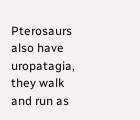Pterosaurs also have uropatagia, they walk and run as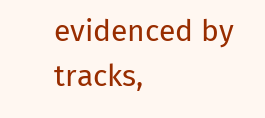evidenced by tracks,